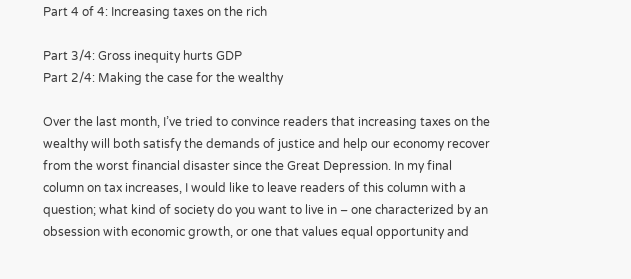Part 4 of 4: Increasing taxes on the rich

Part 3/4: Gross inequity hurts GDP
Part 2/4: Making the case for the wealthy

Over the last month, I’ve tried to convince readers that increasing taxes on the wealthy will both satisfy the demands of justice and help our economy recover from the worst financial disaster since the Great Depression. In my final column on tax increases, I would like to leave readers of this column with a question; what kind of society do you want to live in – one characterized by an obsession with economic growth, or one that values equal opportunity and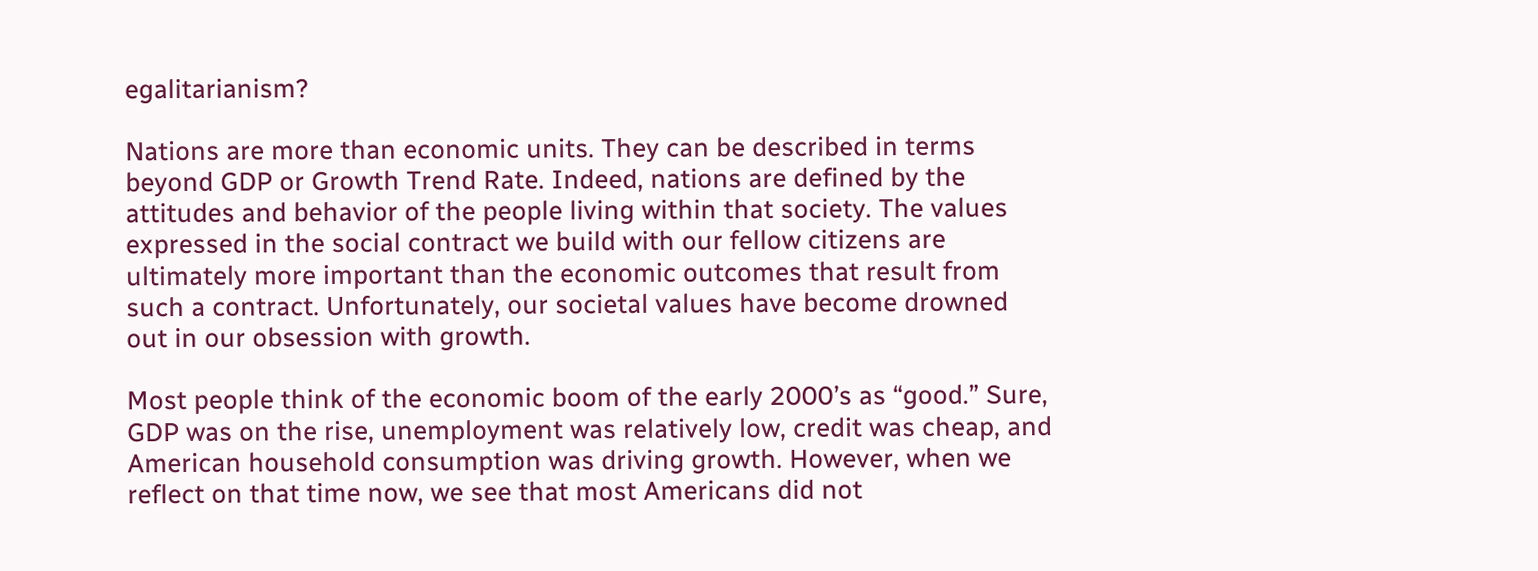egalitarianism?

Nations are more than economic units. They can be described in terms beyond GDP or Growth Trend Rate. Indeed, nations are defined by the attitudes and behavior of the people living within that society. The values expressed in the social contract we build with our fellow citizens are ultimately more important than the economic outcomes that result from such a contract. Unfortunately, our societal values have become drowned out in our obsession with growth.

Most people think of the economic boom of the early 2000’s as “good.” Sure, GDP was on the rise, unemployment was relatively low, credit was cheap, and American household consumption was driving growth. However, when we reflect on that time now, we see that most Americans did not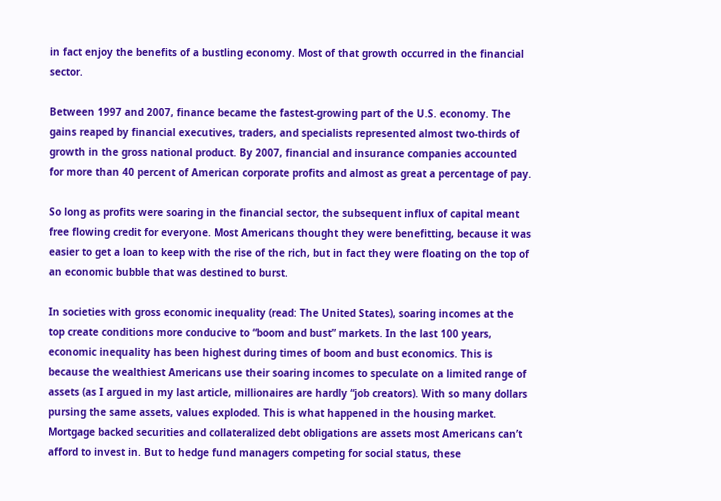in fact enjoy the benefits of a bustling economy. Most of that growth occurred in the financial sector.

Between 1997 and 2007, finance became the fastest-growing part of the U.S. economy. The gains reaped by financial executives, traders, and specialists represented almost two-thirds of growth in the gross national product. By 2007, financial and insurance companies accounted for more than 40 percent of American corporate profits and almost as great a percentage of pay.

So long as profits were soaring in the financial sector, the subsequent influx of capital meant free flowing credit for everyone. Most Americans thought they were benefitting, because it was easier to get a loan to keep with the rise of the rich, but in fact they were floating on the top of an economic bubble that was destined to burst.

In societies with gross economic inequality (read: The United States), soaring incomes at the top create conditions more conducive to “boom and bust” markets. In the last 100 years, economic inequality has been highest during times of boom and bust economics. This is because the wealthiest Americans use their soaring incomes to speculate on a limited range of assets (as I argued in my last article, millionaires are hardly “job creators). With so many dollars pursing the same assets, values exploded. This is what happened in the housing market. Mortgage backed securities and collateralized debt obligations are assets most Americans can’t afford to invest in. But to hedge fund managers competing for social status, these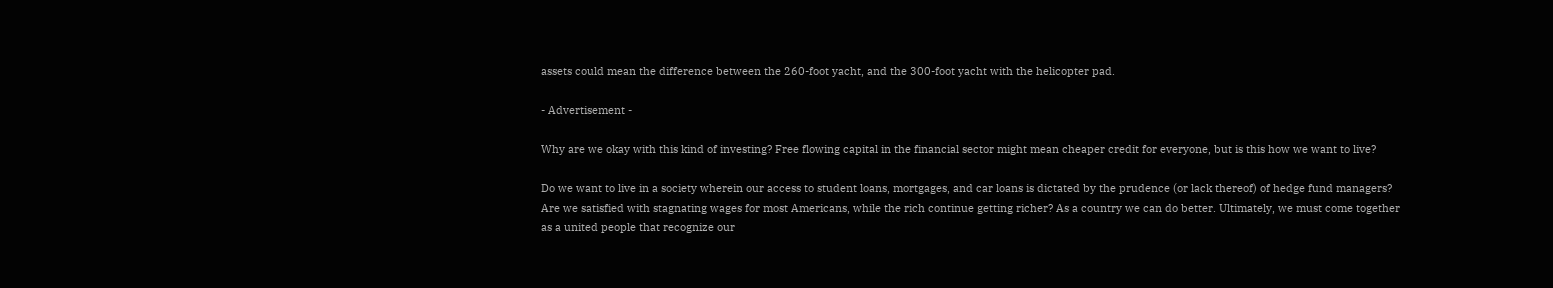assets could mean the difference between the 260-foot yacht, and the 300-foot yacht with the helicopter pad.

- Advertisement -

Why are we okay with this kind of investing? Free flowing capital in the financial sector might mean cheaper credit for everyone, but is this how we want to live?

Do we want to live in a society wherein our access to student loans, mortgages, and car loans is dictated by the prudence (or lack thereof) of hedge fund managers? Are we satisfied with stagnating wages for most Americans, while the rich continue getting richer? As a country we can do better. Ultimately, we must come together as a united people that recognize our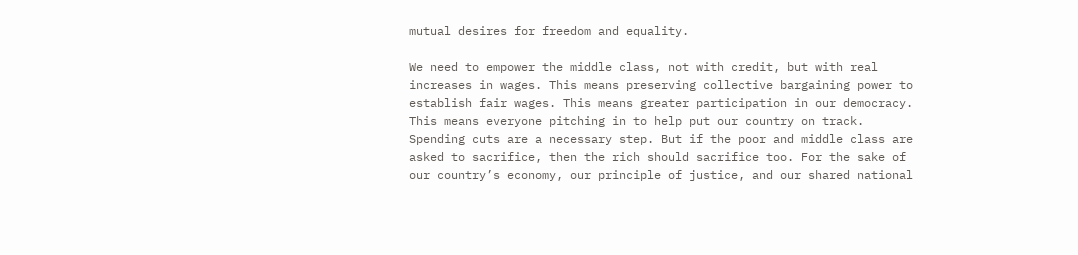mutual desires for freedom and equality.

We need to empower the middle class, not with credit, but with real increases in wages. This means preserving collective bargaining power to establish fair wages. This means greater participation in our democracy. This means everyone pitching in to help put our country on track. Spending cuts are a necessary step. But if the poor and middle class are asked to sacrifice, then the rich should sacrifice too. For the sake of our country’s economy, our principle of justice, and our shared national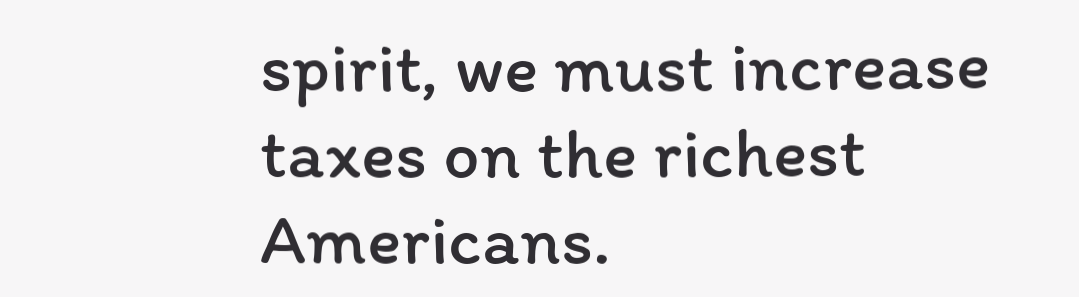spirit, we must increase taxes on the richest Americans.